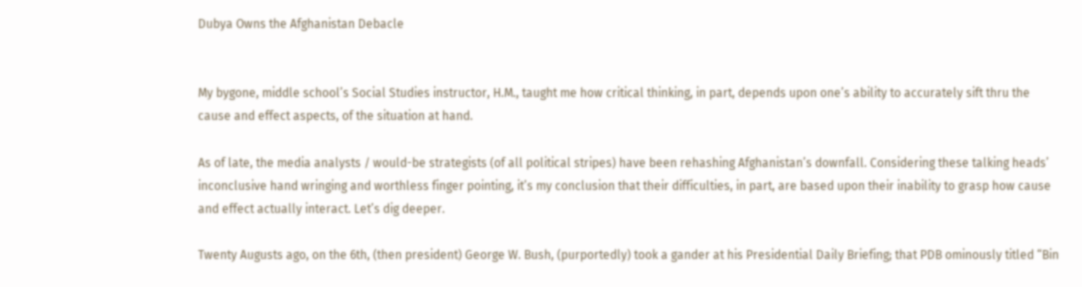Dubya Owns the Afghanistan Debacle


My bygone, middle school’s Social Studies instructor, H.M., taught me how critical thinking, in part, depends upon one’s ability to accurately sift thru the cause and effect aspects, of the situation at hand.

As of late, the media analysts / would-be strategists (of all political stripes) have been rehashing Afghanistan’s downfall. Considering these talking heads’ inconclusive hand wringing and worthless finger pointing, it’s my conclusion that their difficulties, in part, are based upon their inability to grasp how cause and effect actually interact. Let’s dig deeper.

Twenty Augusts ago, on the 6th, (then president) George W. Bush, (purportedly) took a gander at his Presidential Daily Briefing; that PDB ominously titled “Bin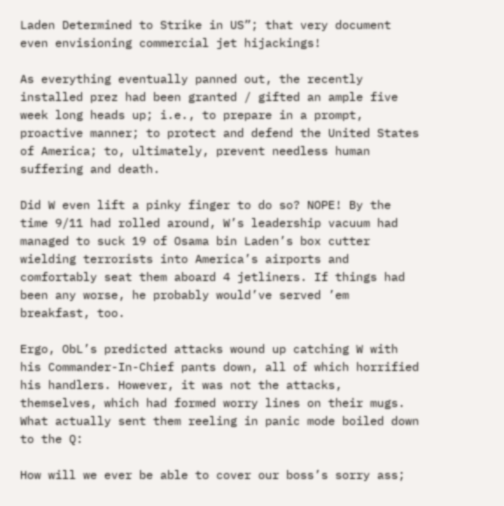Laden Determined to Strike in US”; that very document even envisioning commercial jet hijackings!

As everything eventually panned out, the recently installed prez had been granted / gifted an ample five week long heads up; i.e., to prepare in a prompt, proactive manner; to protect and defend the United States of America; to, ultimately, prevent needless human suffering and death.

Did W even lift a pinky finger to do so? NOPE! By the time 9/11 had rolled around, W’s leadership vacuum had managed to suck 19 of Osama bin Laden’s box cutter wielding terrorists into America’s airports and comfortably seat them aboard 4 jetliners. If things had been any worse, he probably would’ve served ’em breakfast, too.

Ergo, ObL’s predicted attacks wound up catching W with his Commander-In-Chief pants down, all of which horrified his handlers. However, it was not the attacks, themselves, which had formed worry lines on their mugs. What actually sent them reeling in panic mode boiled down to the Q:

How will we ever be able to cover our boss’s sorry ass;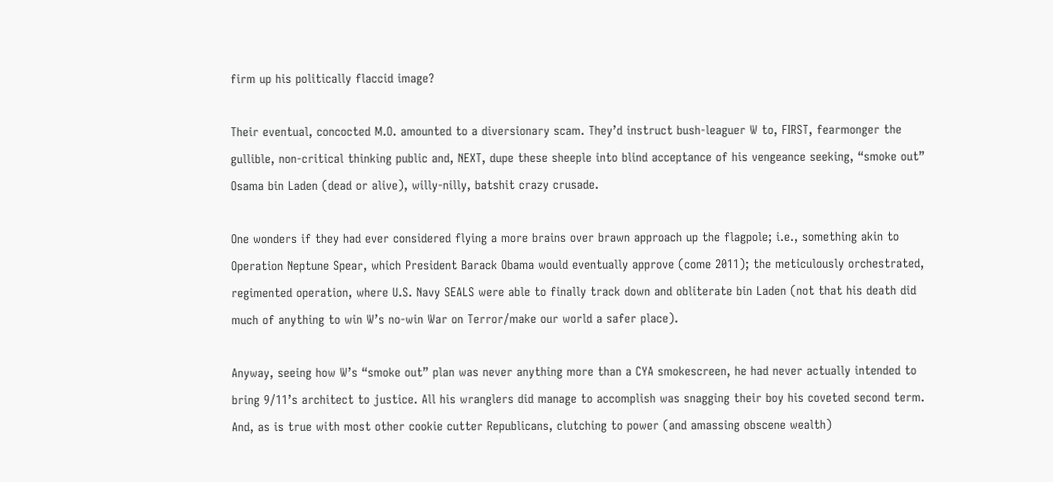firm up his politically flaccid image?

Their eventual, concocted M.O. amounted to a diversionary scam. They’d instruct bush-leaguer W to, FIRST, fearmonger the gullible, non-critical thinking public and, NEXT, dupe these sheeple into blind acceptance of his vengeance seeking, “smoke out” Osama bin Laden (dead or alive), willy-nilly, batshit crazy crusade.

One wonders if they had ever considered flying a more brains over brawn approach up the flagpole; i.e., something akin to Operation Neptune Spear, which President Barack Obama would eventually approve (come 2011); the meticulously orchestrated, regimented operation, where U.S. Navy SEALS were able to finally track down and obliterate bin Laden (not that his death did much of anything to win W’s no-win War on Terror/make our world a safer place).

Anyway, seeing how W’s “smoke out” plan was never anything more than a CYA smokescreen, he had never actually intended to bring 9/11’s architect to justice. All his wranglers did manage to accomplish was snagging their boy his coveted second term. And, as is true with most other cookie cutter Republicans, clutching to power (and amassing obscene wealth)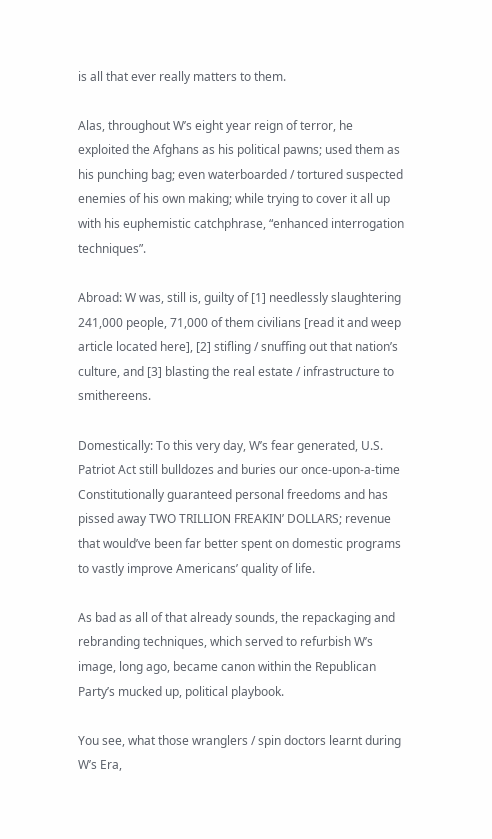is all that ever really matters to them.

Alas, throughout W’s eight year reign of terror, he exploited the Afghans as his political pawns; used them as his punching bag; even waterboarded / tortured suspected enemies of his own making; while trying to cover it all up with his euphemistic catchphrase, “enhanced interrogation techniques”.

Abroad: W was, still is, guilty of [1] needlessly slaughtering 241,000 people, 71,000 of them civilians [read it and weep article located here], [2] stifling / snuffing out that nation’s culture, and [3] blasting the real estate / infrastructure to smithereens.

Domestically: To this very day, W’s fear generated, U.S. Patriot Act still bulldozes and buries our once-upon-a-time Constitutionally guaranteed personal freedoms and has pissed away TWO TRILLION FREAKIN’ DOLLARS; revenue that would’ve been far better spent on domestic programs to vastly improve Americans’ quality of life.

As bad as all of that already sounds, the repackaging and rebranding techniques, which served to refurbish W’s image, long ago, became canon within the Republican Party’s mucked up, political playbook.

You see, what those wranglers / spin doctors learnt during W’s Era,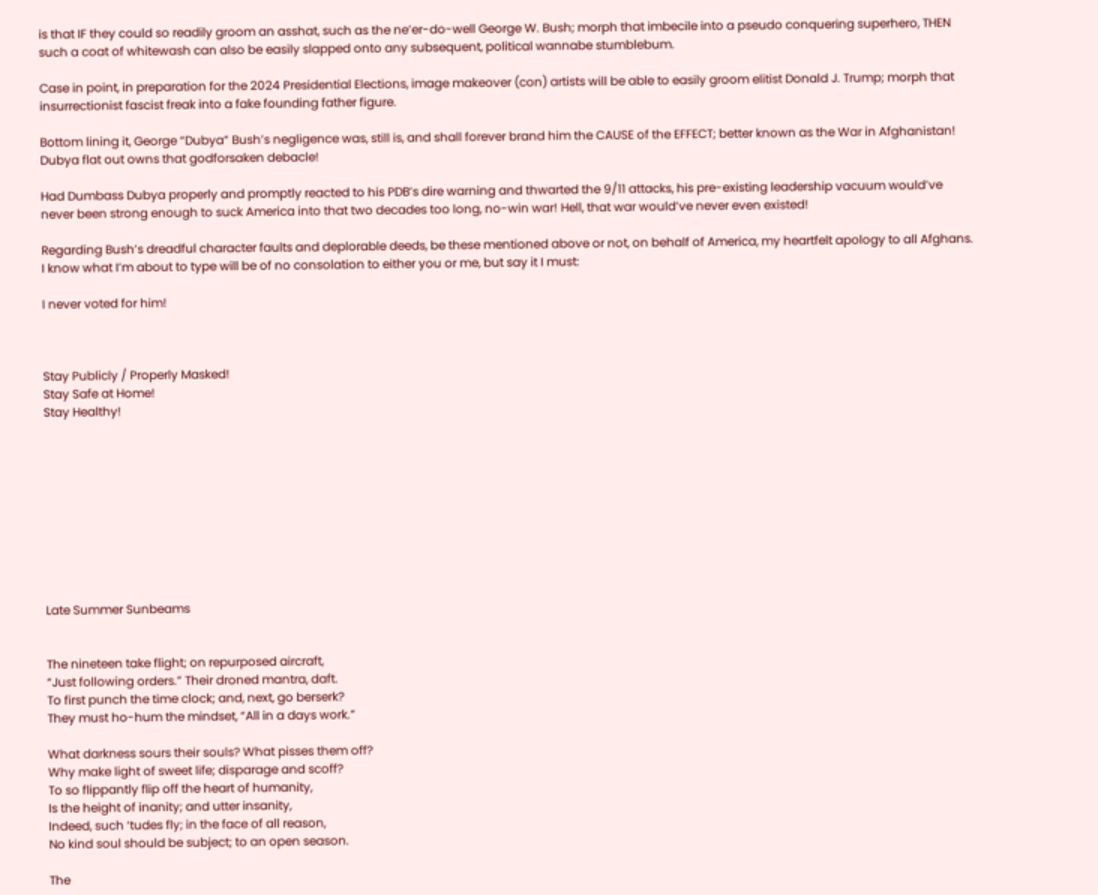is that IF they could so readily groom an asshat, such as the ne’er-do-well George W. Bush; morph that imbecile into a pseudo conquering superhero, THEN such a coat of whitewash can also be easily slapped onto any subsequent, political wannabe stumblebum.

Case in point, in preparation for the 2024 Presidential Elections, image makeover (con) artists will be able to easily groom elitist Donald J. Trump; morph that insurrectionist fascist freak into a fake founding father figure.

Bottom lining it, George “Dubya” Bush’s negligence was, still is, and shall forever brand him the CAUSE of the EFFECT; better known as the War in Afghanistan! Dubya flat out owns that godforsaken debacle!

Had Dumbass Dubya properly and promptly reacted to his PDB’s dire warning and thwarted the 9/11 attacks, his pre-existing leadership vacuum would’ve never been strong enough to suck America into that two decades too long, no-win war! Hell, that war would’ve never even existed!

Regarding Bush’s dreadful character faults and deplorable deeds, be these mentioned above or not, on behalf of America, my heartfelt apology to all Afghans. I know what I’m about to type will be of no consolation to either you or me, but say it I must:

I never voted for him!



Stay Publicly / Properly Masked!
Stay Safe at Home!
Stay Healthy!










Late Summer Sunbeams


The nineteen take flight; on repurposed aircraft,
“Just following orders.” Their droned mantra, daft.
To first punch the time clock; and, next, go berserk?
They must ho-hum the mindset, “All in a days work.”

What darkness sours their souls? What pisses them off?
Why make light of sweet life; disparage and scoff?
To so flippantly flip off the heart of humanity,
Is the height of inanity; and utter insanity,
Indeed, such ‘tudes fly; in the face of all reason,
No kind soul should be subject; to an open season.

The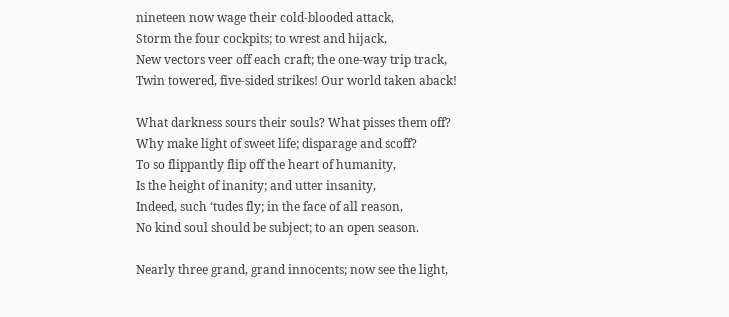nineteen now wage their cold-blooded attack,
Storm the four cockpits; to wrest and hijack,
New vectors veer off each craft; the one-way trip track,
Twin towered, five-sided strikes! Our world taken aback!

What darkness sours their souls? What pisses them off?
Why make light of sweet life; disparage and scoff?
To so flippantly flip off the heart of humanity,
Is the height of inanity; and utter insanity,
Indeed, such ‘tudes fly; in the face of all reason,
No kind soul should be subject; to an open season.

Nearly three grand, grand innocents; now see the light,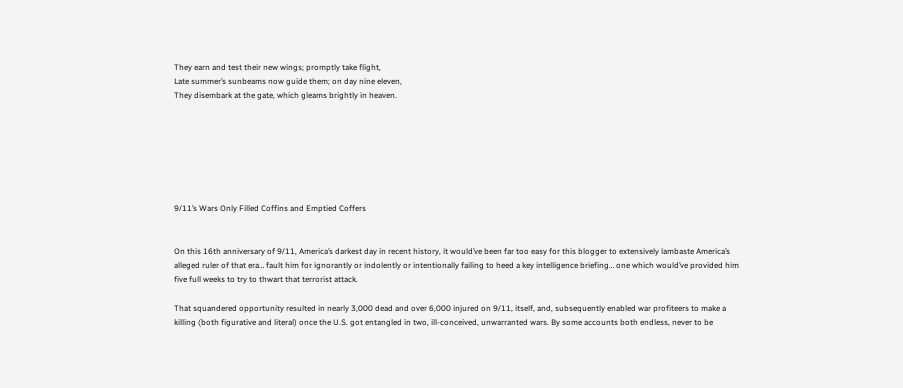They earn and test their new wings; promptly take flight,
Late summer’s sunbeams now guide them; on day nine eleven,
They disembark at the gate, which gleams brightly in heaven.







9/11’s Wars Only Filled Coffins and Emptied Coffers


On this 16th anniversary of 9/11, America’s darkest day in recent history, it would’ve been far too easy for this blogger to extensively lambaste America’s alleged ruler of that era… fault him for ignorantly or indolently or intentionally failing to heed a key intelligence briefing… one which would’ve provided him five full weeks to try to thwart that terrorist attack.

That squandered opportunity resulted in nearly 3,000 dead and over 6,000 injured on 9/11, itself, and, subsequently enabled war profiteers to make a killing (both figurative and literal) once the U.S. got entangled in two, ill-conceived, unwarranted wars. By some accounts both endless, never to be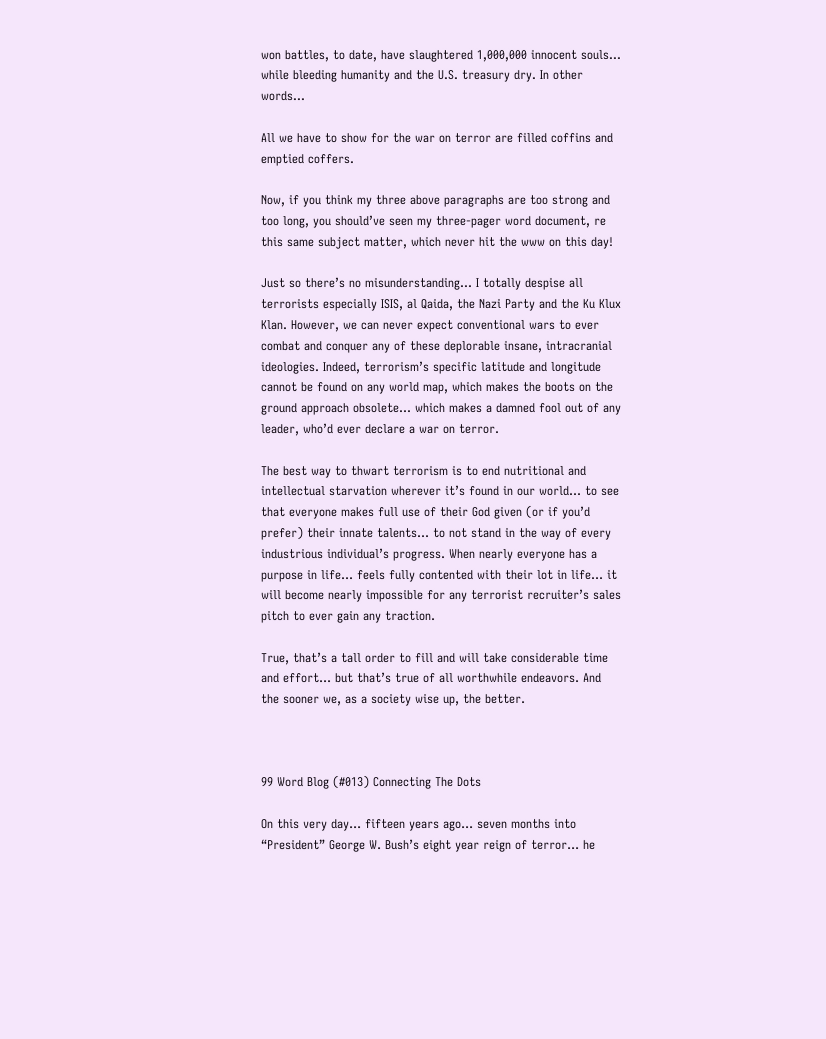won battles, to date, have slaughtered 1,000,000 innocent souls… while bleeding humanity and the U.S. treasury dry. In other words…

All we have to show for the war on terror are filled coffins and emptied coffers.

Now, if you think my three above paragraphs are too strong and too long, you should’ve seen my three-pager word document, re this same subject matter, which never hit the www on this day!

Just so there’s no misunderstanding… I totally despise all terrorists especially ISIS, al Qaida, the Nazi Party and the Ku Klux Klan. However, we can never expect conventional wars to ever combat and conquer any of these deplorable insane, intracranial ideologies. Indeed, terrorism’s specific latitude and longitude cannot be found on any world map, which makes the boots on the ground approach obsolete… which makes a damned fool out of any leader, who’d ever declare a war on terror.

The best way to thwart terrorism is to end nutritional and intellectual starvation wherever it’s found in our world… to see that everyone makes full use of their God given (or if you’d prefer) their innate talents… to not stand in the way of every industrious individual’s progress. When nearly everyone has a purpose in life… feels fully contented with their lot in life… it will become nearly impossible for any terrorist recruiter’s sales pitch to ever gain any traction.

True, that’s a tall order to fill and will take considerable time and effort… but that’s true of all worthwhile endeavors. And the sooner we, as a society wise up, the better.



99 Word Blog (#013) Connecting The Dots

On this very day… fifteen years ago… seven months into “President” George W. Bush’s eight year reign of terror… he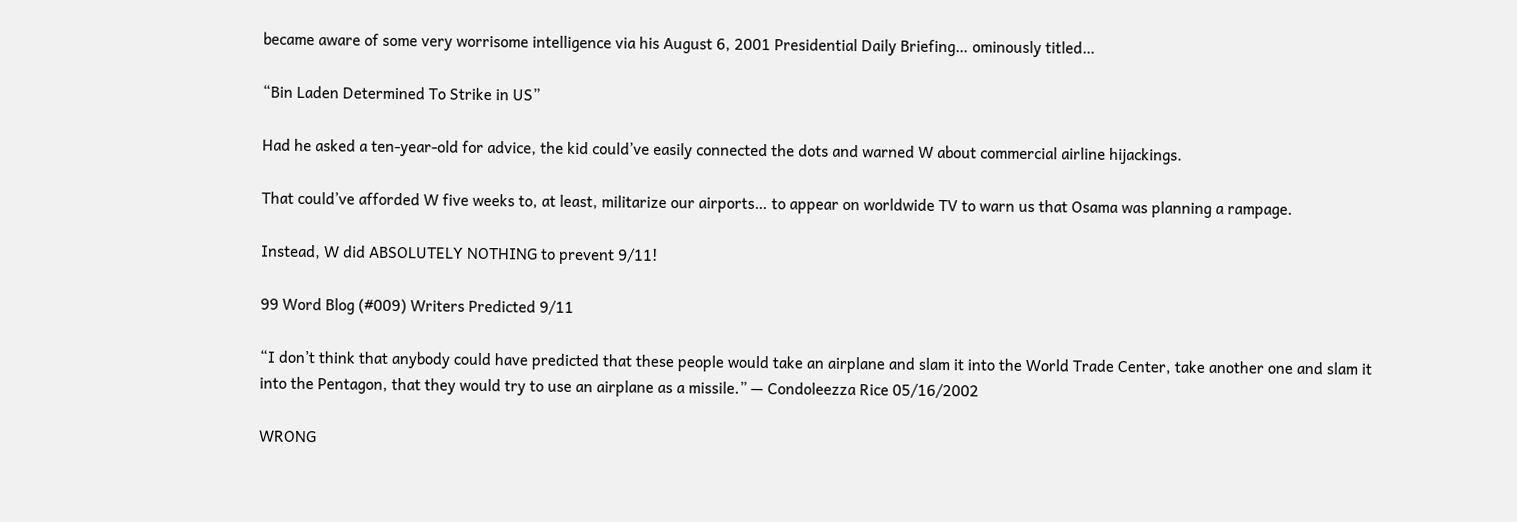became aware of some very worrisome intelligence via his August 6, 2001 Presidential Daily Briefing… ominously titled…

“Bin Laden Determined To Strike in US”

Had he asked a ten-year-old for advice, the kid could’ve easily connected the dots and warned W about commercial airline hijackings.

That could’ve afforded W five weeks to, at least, militarize our airports… to appear on worldwide TV to warn us that Osama was planning a rampage.

Instead, W did ABSOLUTELY NOTHING to prevent 9/11!

99 Word Blog (#009) Writers Predicted 9/11

“I don’t think that anybody could have predicted that these people would take an airplane and slam it into the World Trade Center, take another one and slam it into the Pentagon, that they would try to use an airplane as a missile.” — Condoleezza Rice 05/16/2002

WRONG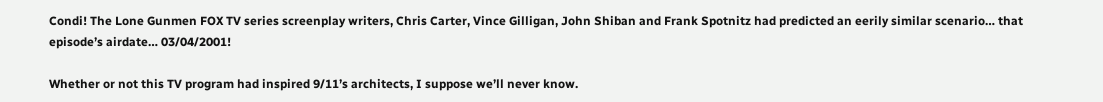Condi! The Lone Gunmen FOX TV series screenplay writers, Chris Carter, Vince Gilligan, John Shiban and Frank Spotnitz had predicted an eerily similar scenario… that episode’s airdate… 03/04/2001!

Whether or not this TV program had inspired 9/11’s architects, I suppose we’ll never know.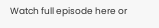Watch full episode here or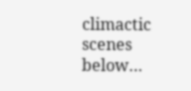climactic scenes below…